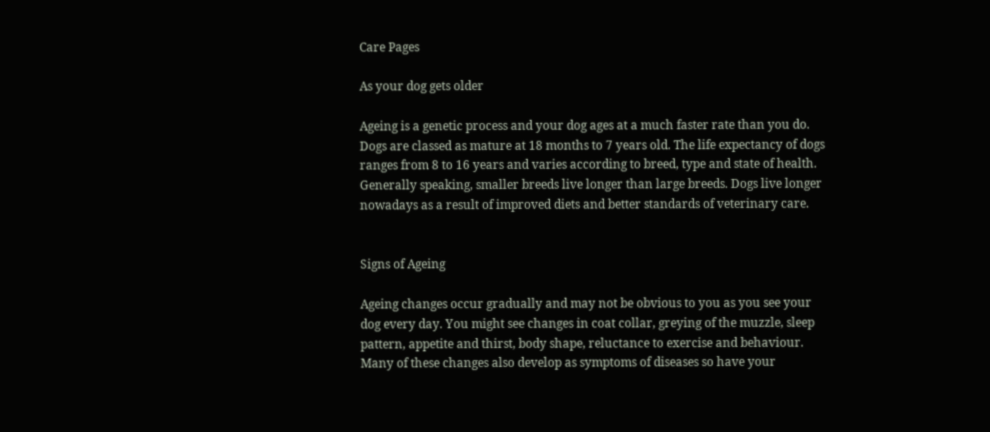Care Pages

As your dog gets older

Ageing is a genetic process and your dog ages at a much faster rate than you do. Dogs are classed as mature at 18 months to 7 years old. The life expectancy of dogs ranges from 8 to 16 years and varies according to breed, type and state of health. Generally speaking, smaller breeds live longer than large breeds. Dogs live longer nowadays as a result of improved diets and better standards of veterinary care.


Signs of Ageing

Ageing changes occur gradually and may not be obvious to you as you see your dog every day. You might see changes in coat collar, greying of the muzzle, sleep pattern, appetite and thirst, body shape, reluctance to exercise and behaviour. Many of these changes also develop as symptoms of diseases so have your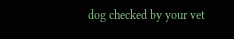dog checked by your vet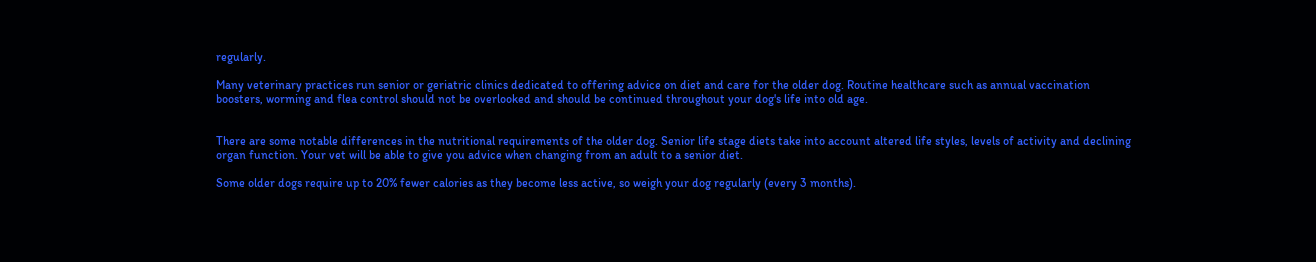regularly.

Many veterinary practices run senior or geriatric clinics dedicated to offering advice on diet and care for the older dog. Routine healthcare such as annual vaccination boosters, worming and flea control should not be overlooked and should be continued throughout your dog's life into old age.


There are some notable differences in the nutritional requirements of the older dog. Senior life stage diets take into account altered life styles, levels of activity and declining organ function. Your vet will be able to give you advice when changing from an adult to a senior diet.

Some older dogs require up to 20% fewer calories as they become less active, so weigh your dog regularly (every 3 months).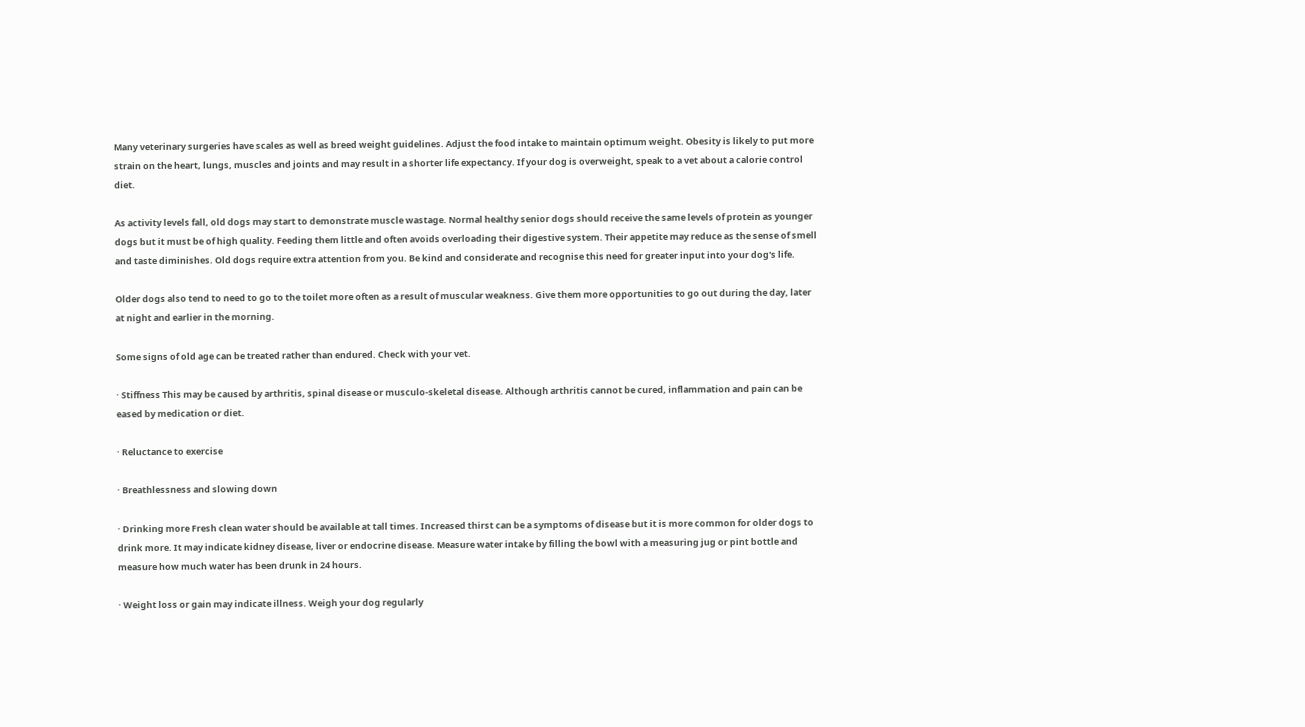Many veterinary surgeries have scales as well as breed weight guidelines. Adjust the food intake to maintain optimum weight. Obesity is likely to put more strain on the heart, lungs, muscles and joints and may result in a shorter life expectancy. If your dog is overweight, speak to a vet about a calorie control diet.

As activity levels fall, old dogs may start to demonstrate muscle wastage. Normal healthy senior dogs should receive the same levels of protein as younger dogs but it must be of high quality. Feeding them little and often avoids overloading their digestive system. Their appetite may reduce as the sense of smell and taste diminishes. Old dogs require extra attention from you. Be kind and considerate and recognise this need for greater input into your dog's life.

Older dogs also tend to need to go to the toilet more often as a result of muscular weakness. Give them more opportunities to go out during the day, later at night and earlier in the morning.

Some signs of old age can be treated rather than endured. Check with your vet.

· Stiffness This may be caused by arthritis, spinal disease or musculo-skeletal disease. Although arthritis cannot be cured, inflammation and pain can be eased by medication or diet.

· Reluctance to exercise

· Breathlessness and slowing down

· Drinking more Fresh clean water should be available at tall times. Increased thirst can be a symptoms of disease but it is more common for older dogs to drink more. It may indicate kidney disease, liver or endocrine disease. Measure water intake by filling the bowl with a measuring jug or pint bottle and measure how much water has been drunk in 24 hours.

· Weight loss or gain may indicate illness. Weigh your dog regularly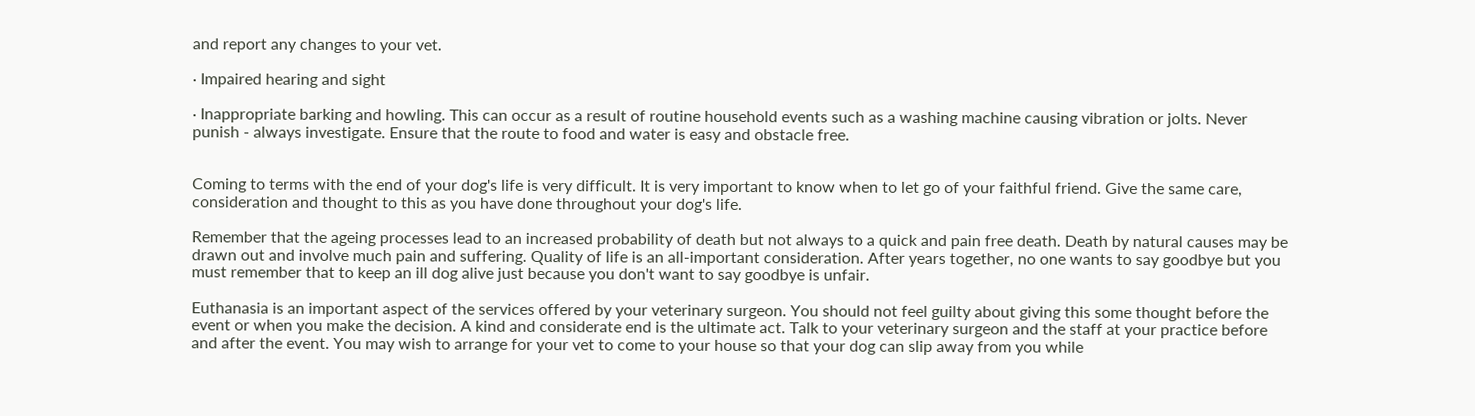and report any changes to your vet.

· Impaired hearing and sight

· Inappropriate barking and howling. This can occur as a result of routine household events such as a washing machine causing vibration or jolts. Never punish - always investigate. Ensure that the route to food and water is easy and obstacle free.


Coming to terms with the end of your dog's life is very difficult. It is very important to know when to let go of your faithful friend. Give the same care, consideration and thought to this as you have done throughout your dog's life.

Remember that the ageing processes lead to an increased probability of death but not always to a quick and pain free death. Death by natural causes may be drawn out and involve much pain and suffering. Quality of life is an all-important consideration. After years together, no one wants to say goodbye but you must remember that to keep an ill dog alive just because you don't want to say goodbye is unfair.

Euthanasia is an important aspect of the services offered by your veterinary surgeon. You should not feel guilty about giving this some thought before the event or when you make the decision. A kind and considerate end is the ultimate act. Talk to your veterinary surgeon and the staff at your practice before and after the event. You may wish to arrange for your vet to come to your house so that your dog can slip away from you while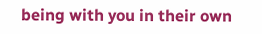being with you in their own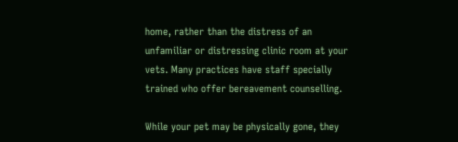home, rather than the distress of an unfamiliar or distressing clinic room at your vets. Many practices have staff specially trained who offer bereavement counselling.

While your pet may be physically gone, they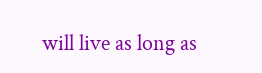will live as long as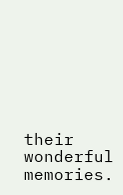their wonderful memories.